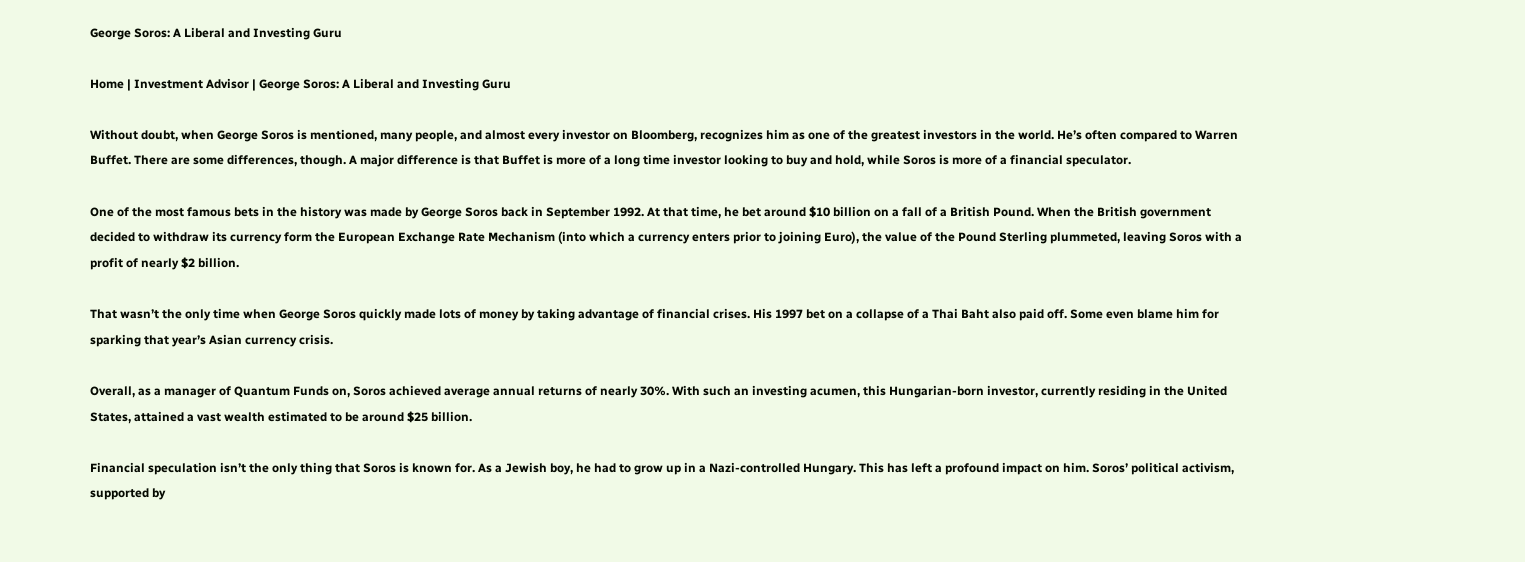George Soros: A Liberal and Investing Guru

Home | Investment Advisor | George Soros: A Liberal and Investing Guru

Without doubt, when George Soros is mentioned, many people, and almost every investor on Bloomberg, recognizes him as one of the greatest investors in the world. He’s often compared to Warren Buffet. There are some differences, though. A major difference is that Buffet is more of a long time investor looking to buy and hold, while Soros is more of a financial speculator.

One of the most famous bets in the history was made by George Soros back in September 1992. At that time, he bet around $10 billion on a fall of a British Pound. When the British government decided to withdraw its currency form the European Exchange Rate Mechanism (into which a currency enters prior to joining Euro), the value of the Pound Sterling plummeted, leaving Soros with a profit of nearly $2 billion.

That wasn’t the only time when George Soros quickly made lots of money by taking advantage of financial crises. His 1997 bet on a collapse of a Thai Baht also paid off. Some even blame him for sparking that year’s Asian currency crisis.

Overall, as a manager of Quantum Funds on, Soros achieved average annual returns of nearly 30%. With such an investing acumen, this Hungarian-born investor, currently residing in the United States, attained a vast wealth estimated to be around $25 billion.

Financial speculation isn’t the only thing that Soros is known for. As a Jewish boy, he had to grow up in a Nazi-controlled Hungary. This has left a profound impact on him. Soros’ political activism, supported by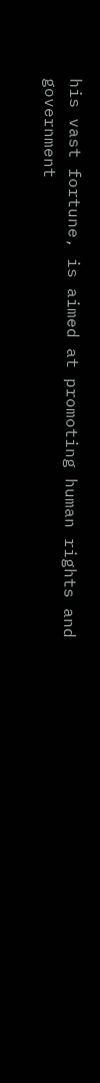his vast fortune, is aimed at promoting human rights and government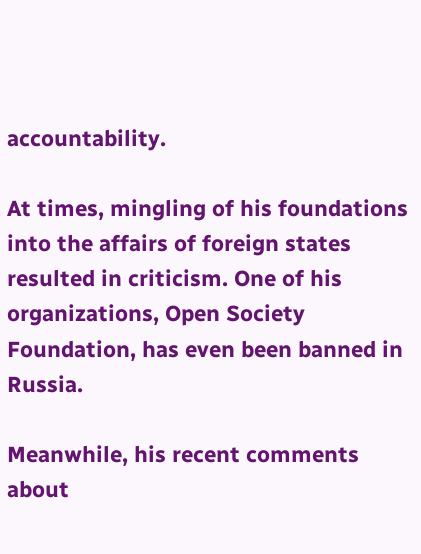accountability.

At times, mingling of his foundations into the affairs of foreign states resulted in criticism. One of his organizations, Open Society Foundation, has even been banned in Russia.

Meanwhile, his recent comments about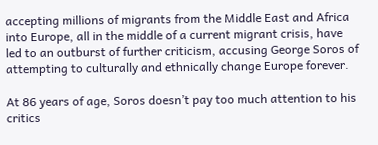accepting millions of migrants from the Middle East and Africa into Europe, all in the middle of a current migrant crisis, have led to an outburst of further criticism, accusing George Soros of attempting to culturally and ethnically change Europe forever.

At 86 years of age, Soros doesn’t pay too much attention to his critics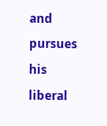and pursues his liberal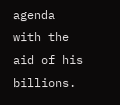agenda with the aid of his billions.